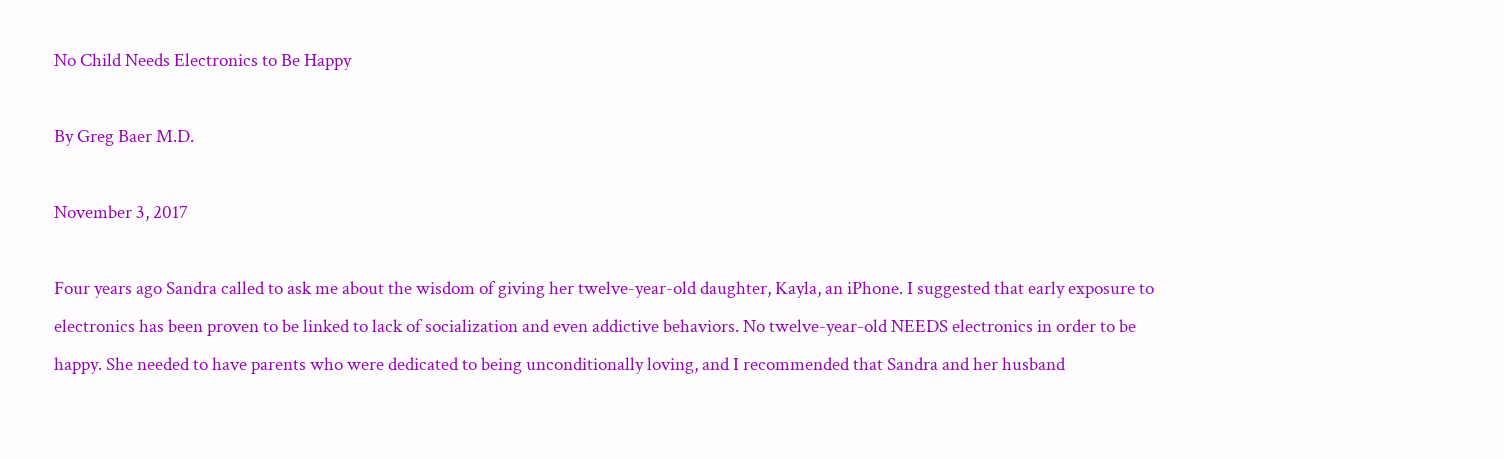No Child Needs Electronics to Be Happy

By Greg Baer M.D.

November 3, 2017

Four years ago Sandra called to ask me about the wisdom of giving her twelve-year-old daughter, Kayla, an iPhone. I suggested that early exposure to electronics has been proven to be linked to lack of socialization and even addictive behaviors. No twelve-year-old NEEDS electronics in order to be happy. She needed to have parents who were dedicated to being unconditionally loving, and I recommended that Sandra and her husband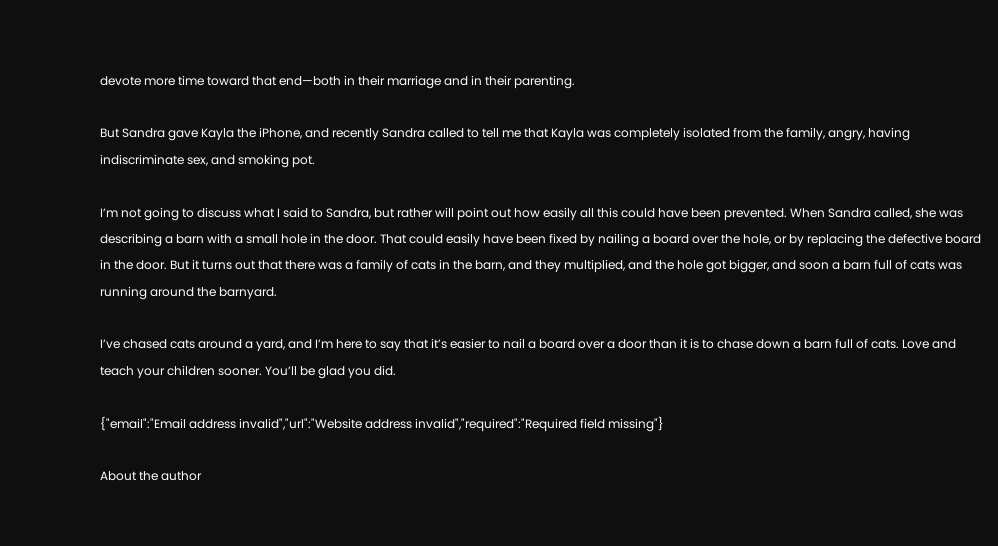devote more time toward that end—both in their marriage and in their parenting.

But Sandra gave Kayla the iPhone, and recently Sandra called to tell me that Kayla was completely isolated from the family, angry, having indiscriminate sex, and smoking pot.

I’m not going to discuss what I said to Sandra, but rather will point out how easily all this could have been prevented. When Sandra called, she was describing a barn with a small hole in the door. That could easily have been fixed by nailing a board over the hole, or by replacing the defective board in the door. But it turns out that there was a family of cats in the barn, and they multiplied, and the hole got bigger, and soon a barn full of cats was running around the barnyard.

I’ve chased cats around a yard, and I’m here to say that it’s easier to nail a board over a door than it is to chase down a barn full of cats. Love and teach your children sooner. You’ll be glad you did.

{"email":"Email address invalid","url":"Website address invalid","required":"Required field missing"}

About the author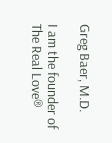Greg Baer, M.D.

I am the founder of The Real Love®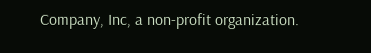Company, Inc, a non-profit organization.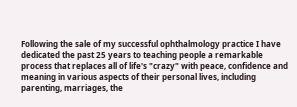Following the sale of my successful ophthalmology practice I have dedicated the past 25 years to teaching people a remarkable process that replaces all of life's "crazy" with peace, confidence and meaning in various aspects of their personal lives, including parenting, marriages, the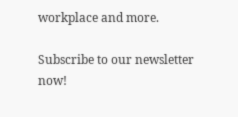workplace and more.

Subscribe to our newsletter now!